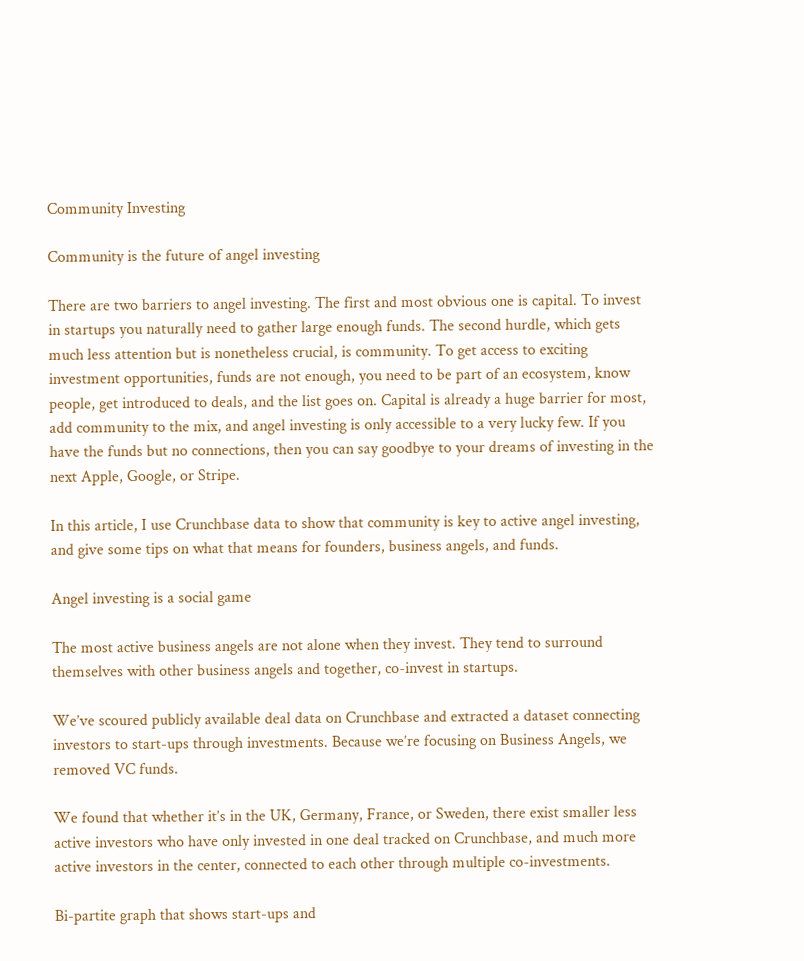Community Investing

Community is the future of angel investing

There are two barriers to angel investing. The first and most obvious one is capital. To invest in startups you naturally need to gather large enough funds. The second hurdle, which gets much less attention but is nonetheless crucial, is community. To get access to exciting investment opportunities, funds are not enough, you need to be part of an ecosystem, know people, get introduced to deals, and the list goes on. Capital is already a huge barrier for most, add community to the mix, and angel investing is only accessible to a very lucky few. If you have the funds but no connections, then you can say goodbye to your dreams of investing in the next Apple, Google, or Stripe.

In this article, I use Crunchbase data to show that community is key to active angel investing, and give some tips on what that means for founders, business angels, and funds.

Angel investing is a social game

The most active business angels are not alone when they invest. They tend to surround themselves with other business angels and together, co-invest in startups.

We’ve scoured publicly available deal data on Crunchbase and extracted a dataset connecting investors to start-ups through investments. Because we’re focusing on Business Angels, we removed VC funds.

We found that whether it’s in the UK, Germany, France, or Sweden, there exist smaller less active investors who have only invested in one deal tracked on Crunchbase, and much more active investors in the center, connected to each other through multiple co-investments.

Bi-partite graph that shows start-ups and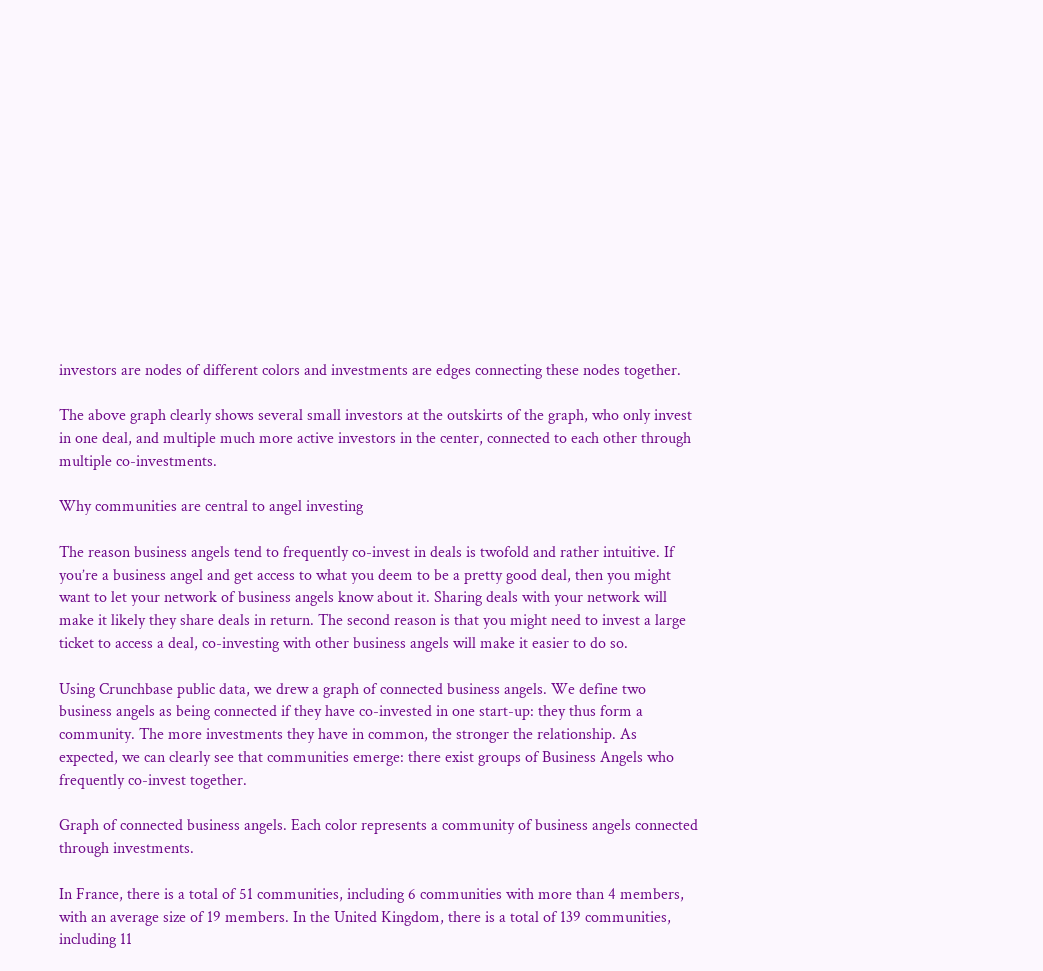investors are nodes of different colors and investments are edges connecting these nodes together.

The above graph clearly shows several small investors at the outskirts of the graph, who only invest in one deal, and multiple much more active investors in the center, connected to each other through multiple co-investments.

Why communities are central to angel investing

The reason business angels tend to frequently co-invest in deals is twofold and rather intuitive. If you’re a business angel and get access to what you deem to be a pretty good deal, then you might want to let your network of business angels know about it. Sharing deals with your network will make it likely they share deals in return. The second reason is that you might need to invest a large ticket to access a deal, co-investing with other business angels will make it easier to do so.

Using Crunchbase public data, we drew a graph of connected business angels. We define two business angels as being connected if they have co-invested in one start-up: they thus form a community. The more investments they have in common, the stronger the relationship. As expected, we can clearly see that communities emerge: there exist groups of Business Angels who frequently co-invest together.

Graph of connected business angels. Each color represents a community of business angels connected through investments.

In France, there is a total of 51 communities, including 6 communities with more than 4 members, with an average size of 19 members. In the United Kingdom, there is a total of 139 communities, including 11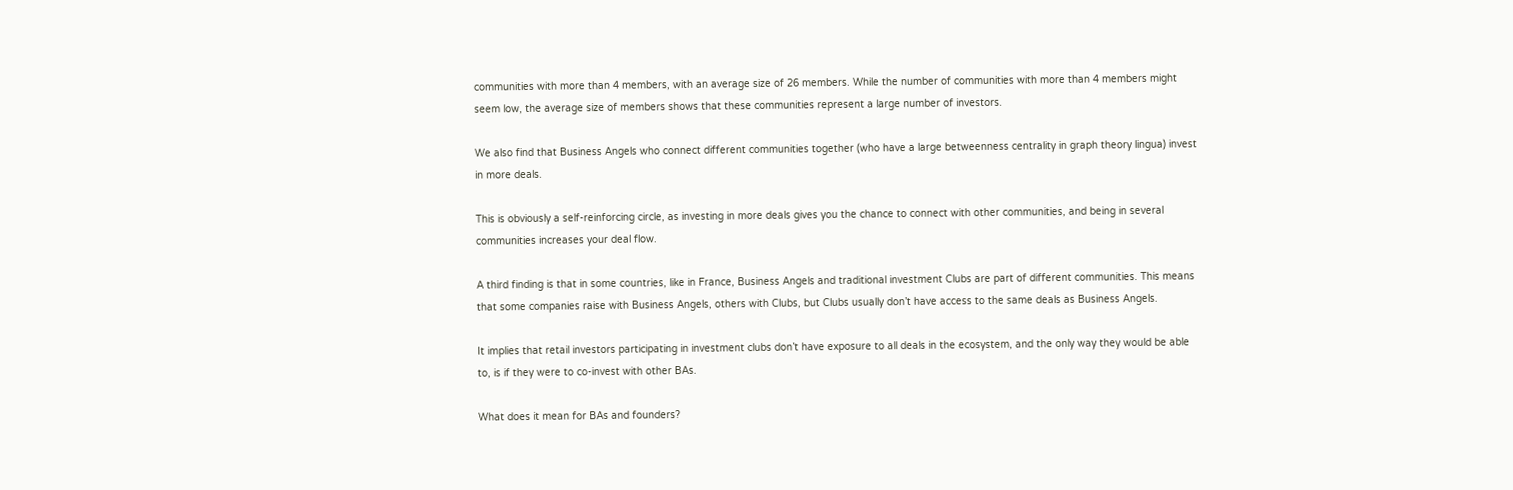communities with more than 4 members, with an average size of 26 members. While the number of communities with more than 4 members might seem low, the average size of members shows that these communities represent a large number of investors.

We also find that Business Angels who connect different communities together (who have a large betweenness centrality in graph theory lingua) invest in more deals.

This is obviously a self-reinforcing circle, as investing in more deals gives you the chance to connect with other communities, and being in several communities increases your deal flow.

A third finding is that in some countries, like in France, Business Angels and traditional investment Clubs are part of different communities. This means that some companies raise with Business Angels, others with Clubs, but Clubs usually don’t have access to the same deals as Business Angels.

It implies that retail investors participating in investment clubs don’t have exposure to all deals in the ecosystem, and the only way they would be able to, is if they were to co-invest with other BAs.

What does it mean for BAs and founders?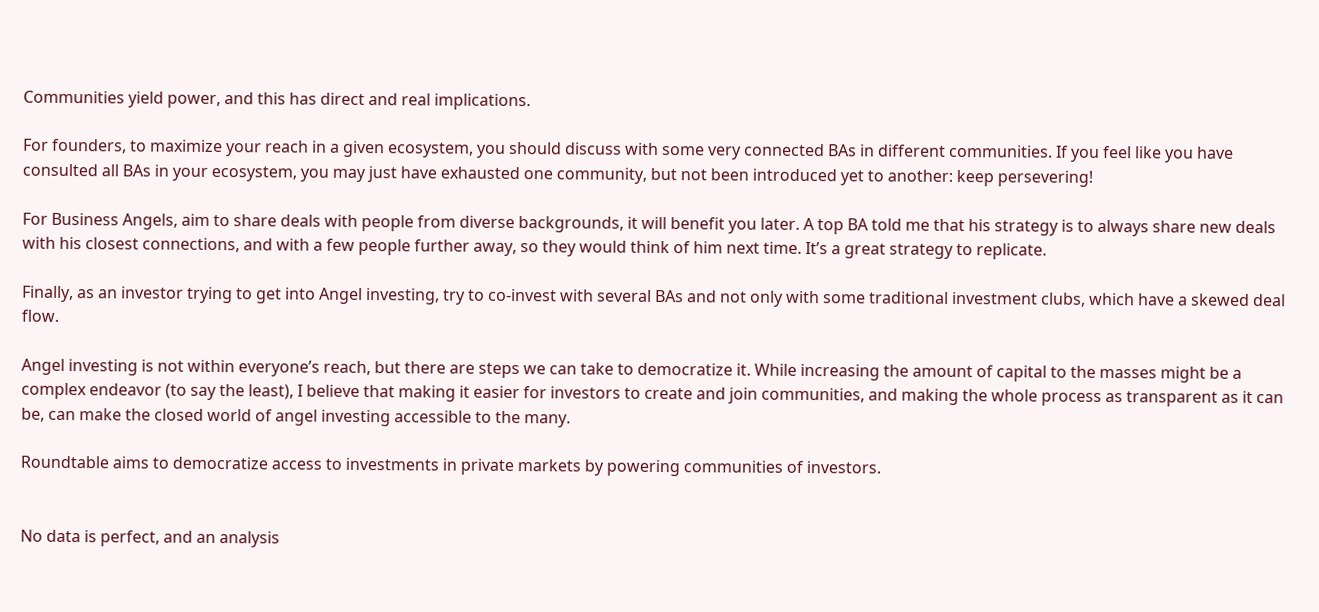Communities yield power, and this has direct and real implications.

For founders, to maximize your reach in a given ecosystem, you should discuss with some very connected BAs in different communities. If you feel like you have consulted all BAs in your ecosystem, you may just have exhausted one community, but not been introduced yet to another: keep persevering!

For Business Angels, aim to share deals with people from diverse backgrounds, it will benefit you later. A top BA told me that his strategy is to always share new deals with his closest connections, and with a few people further away, so they would think of him next time. It’s a great strategy to replicate.

Finally, as an investor trying to get into Angel investing, try to co-invest with several BAs and not only with some traditional investment clubs, which have a skewed deal flow.

Angel investing is not within everyone’s reach, but there are steps we can take to democratize it. While increasing the amount of capital to the masses might be a complex endeavor (to say the least), I believe that making it easier for investors to create and join communities, and making the whole process as transparent as it can be, can make the closed world of angel investing accessible to the many.

Roundtable aims to democratize access to investments in private markets by powering communities of investors.


No data is perfect, and an analysis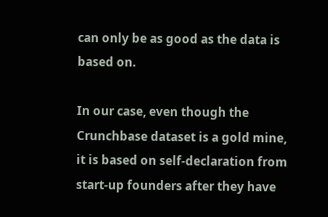can only be as good as the data is based on.

In our case, even though the Crunchbase dataset is a gold mine, it is based on self-declaration from start-up founders after they have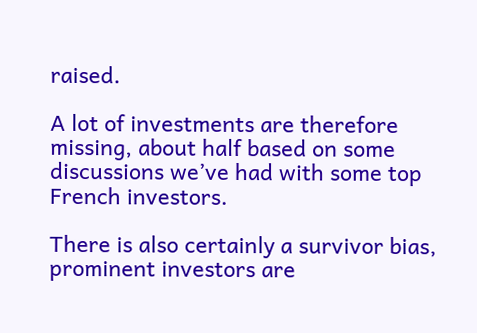raised.

A lot of investments are therefore missing, about half based on some discussions we’ve had with some top French investors.

There is also certainly a survivor bias, prominent investors are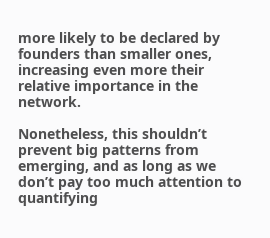more likely to be declared by founders than smaller ones, increasing even more their relative importance in the network.

Nonetheless, this shouldn’t prevent big patterns from emerging, and as long as we don’t pay too much attention to quantifying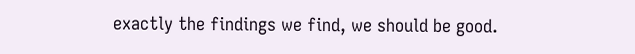exactly the findings we find, we should be good.